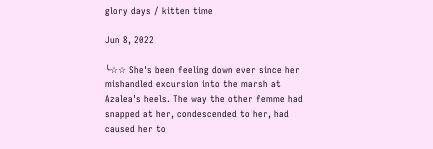glory days / kitten time

Jun 8, 2022

╰☆☆ She's been feeling down ever since her mishandled excursion into the marsh at Azalea's heels. The way the other femme had snapped at her, condescended to her, had caused her to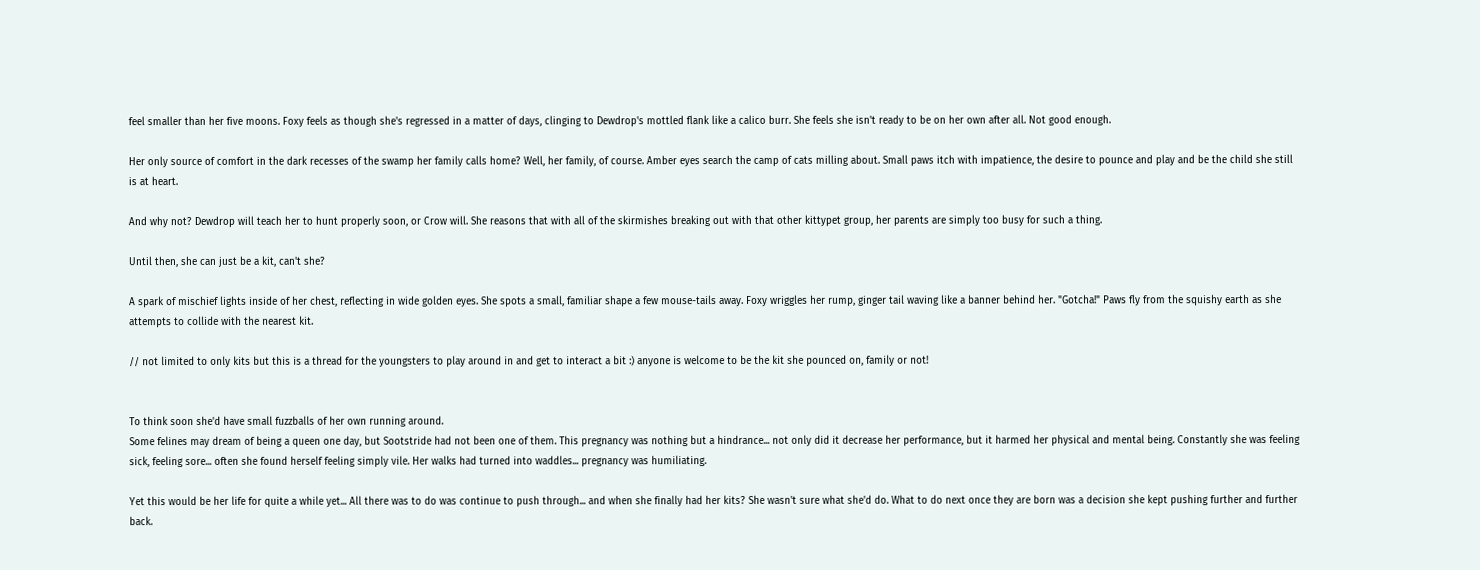feel smaller than her five moons. Foxy feels as though she's regressed in a matter of days, clinging to Dewdrop's mottled flank like a calico burr. She feels she isn't ready to be on her own after all. Not good enough.

Her only source of comfort in the dark recesses of the swamp her family calls home? Well, her family, of course. Amber eyes search the camp of cats milling about. Small paws itch with impatience, the desire to pounce and play and be the child she still is at heart.

And why not? Dewdrop will teach her to hunt properly soon, or Crow will. She reasons that with all of the skirmishes breaking out with that other kittypet group, her parents are simply too busy for such a thing.

Until then, she can just be a kit, can't she?

A spark of mischief lights inside of her chest, reflecting in wide golden eyes. She spots a small, familiar shape a few mouse-tails away. Foxy wriggles her rump, ginger tail waving like a banner behind her. "Gotcha!" Paws fly from the squishy earth as she attempts to collide with the nearest kit.

// not limited to only kits but this is a thread for the youngsters to play around in and get to interact a bit :) anyone is welcome to be the kit she pounced on, family or not!


To think soon she'd have small fuzzballs of her own running around.
Some felines may dream of being a queen one day, but Sootstride had not been one of them. This pregnancy was nothing but a hindrance... not only did it decrease her performance, but it harmed her physical and mental being. Constantly she was feeling sick, feeling sore... often she found herself feeling simply vile. Her walks had turned into waddles... pregnancy was humiliating.

Yet this would be her life for quite a while yet... All there was to do was continue to push through... and when she finally had her kits? She wasn't sure what she'd do. What to do next once they are born was a decision she kept pushing further and further back.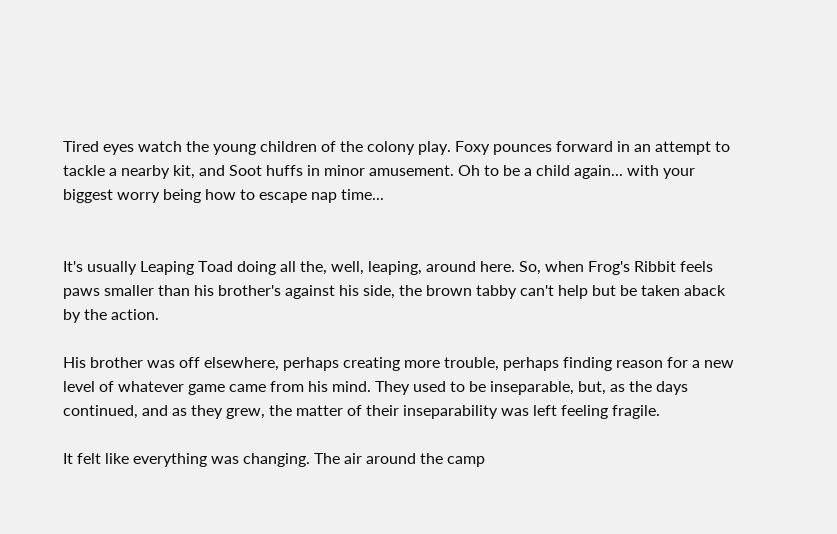Tired eyes watch the young children of the colony play. Foxy pounces forward in an attempt to tackle a nearby kit, and Soot huffs in minor amusement. Oh to be a child again... with your biggest worry being how to escape nap time...


It's usually Leaping Toad doing all the, well, leaping, around here. So, when Frog's Ribbit feels paws smaller than his brother's against his side, the brown tabby can't help but be taken aback by the action.

His brother was off elsewhere, perhaps creating more trouble, perhaps finding reason for a new level of whatever game came from his mind. They used to be inseparable, but, as the days continued, and as they grew, the matter of their inseparability was left feeling fragile.

It felt like everything was changing. The air around the camp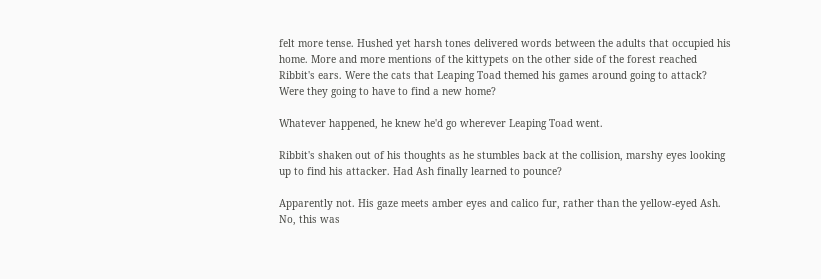felt more tense. Hushed yet harsh tones delivered words between the adults that occupied his home. More and more mentions of the kittypets on the other side of the forest reached Ribbit's ears. Were the cats that Leaping Toad themed his games around going to attack? Were they going to have to find a new home?

Whatever happened, he knew he'd go wherever Leaping Toad went.

Ribbit's shaken out of his thoughts as he stumbles back at the collision, marshy eyes looking up to find his attacker. Had Ash finally learned to pounce?

Apparently not. His gaze meets amber eyes and calico fur, rather than the yellow-eyed Ash. No, this was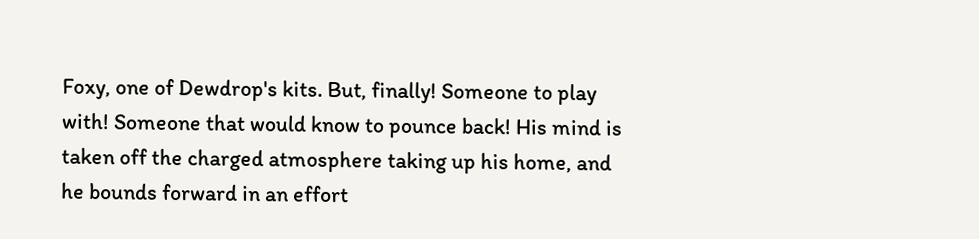Foxy, one of Dewdrop's kits. But, finally! Someone to play with! Someone that would know to pounce back! His mind is taken off the charged atmosphere taking up his home, and he bounds forward in an effort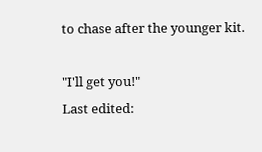to chase after the younger kit.

"I'll get you!"
Last edited: